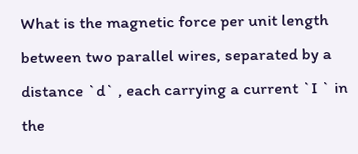What is the magnetic force per unit length between two parallel wires, separated by a distance `d` , each carrying a current `I ` in the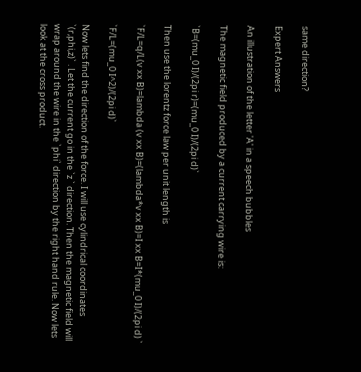same direction?

Expert Answers

An illustration of the letter 'A' in a speech bubbles

The magnetic field produced by a current carrying wire is:

`B=(mu_0 I)/(2pi r)=(mu_0 I)/(2pi d)`

Then use the lorentz force law per unit length is

`F/L=q/L(v xx B)=lambda (v xx B)=(lambda*v xx B)=I xx B=I*(mu_0 I)/(2pi d) `

`F/L=(mu_0 I^2)/(2pi d)`

Now lets find the direction of the force. I will use cylindrical coordinates `(r,phi,z)` . Let the current go in the `z ` direction. Then the magnetic field will wrap around the wire in the `phi` direction by the right hand rule. Now lets look at the cross product.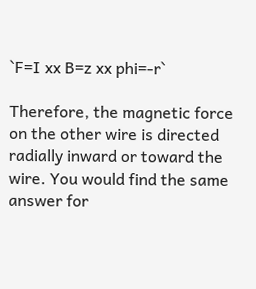`F=I xx B=z xx phi=-r`

Therefore, the magnetic force on the other wire is directed radially inward or toward the wire. You would find the same answer for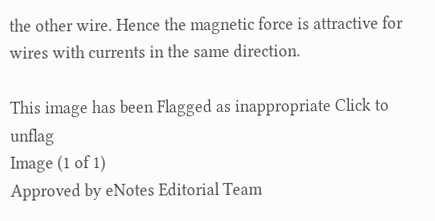the other wire. Hence the magnetic force is attractive for wires with currents in the same direction.

This image has been Flagged as inappropriate Click to unflag
Image (1 of 1)
Approved by eNotes Editorial Team